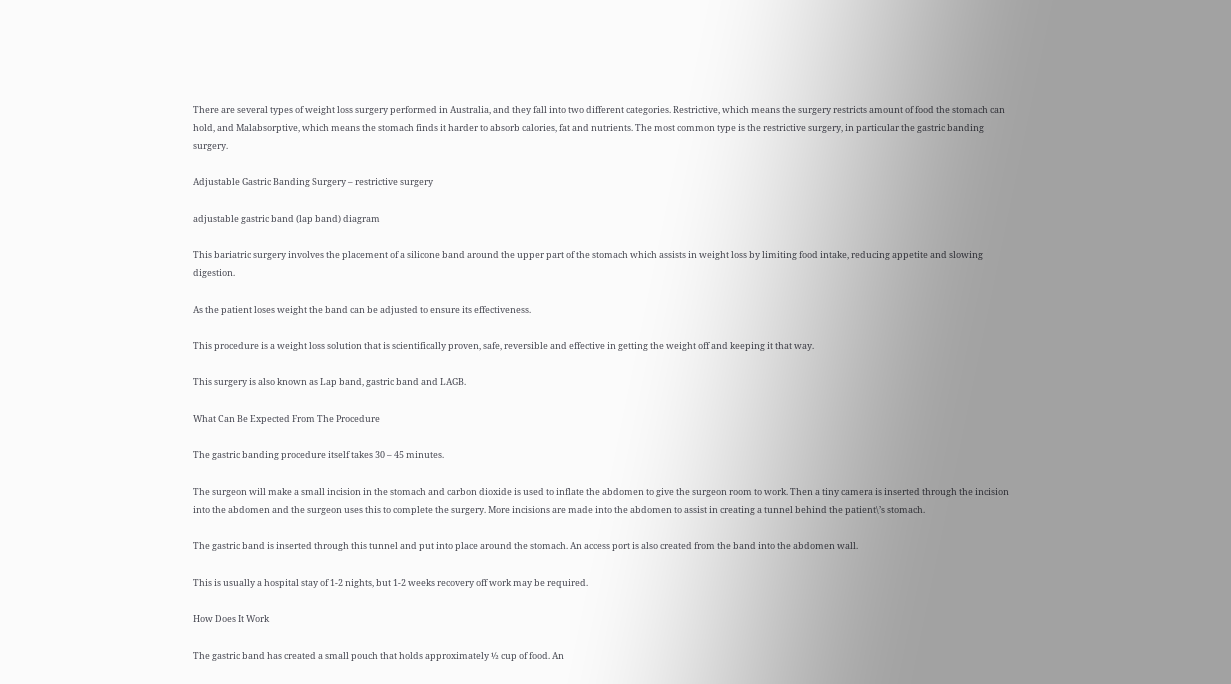There are several types of weight loss surgery performed in Australia, and they fall into two different categories. Restrictive, which means the surgery restricts amount of food the stomach can hold, and Malabsorptive, which means the stomach finds it harder to absorb calories, fat and nutrients. The most common type is the restrictive surgery, in particular the gastric banding surgery.

Adjustable Gastric Banding Surgery – restrictive surgery

adjustable gastric band (lap band) diagram

This bariatric surgery involves the placement of a silicone band around the upper part of the stomach which assists in weight loss by limiting food intake, reducing appetite and slowing digestion.

As the patient loses weight the band can be adjusted to ensure its effectiveness.

This procedure is a weight loss solution that is scientifically proven, safe, reversible and effective in getting the weight off and keeping it that way.

This surgery is also known as Lap band, gastric band and LAGB.

What Can Be Expected From The Procedure

The gastric banding procedure itself takes 30 – 45 minutes.

The surgeon will make a small incision in the stomach and carbon dioxide is used to inflate the abdomen to give the surgeon room to work. Then a tiny camera is inserted through the incision into the abdomen and the surgeon uses this to complete the surgery. More incisions are made into the abdomen to assist in creating a tunnel behind the patient\’s stomach.

The gastric band is inserted through this tunnel and put into place around the stomach. An access port is also created from the band into the abdomen wall.

This is usually a hospital stay of 1-2 nights, but 1-2 weeks recovery off work may be required.

How Does It Work

The gastric band has created a small pouch that holds approximately ½ cup of food. An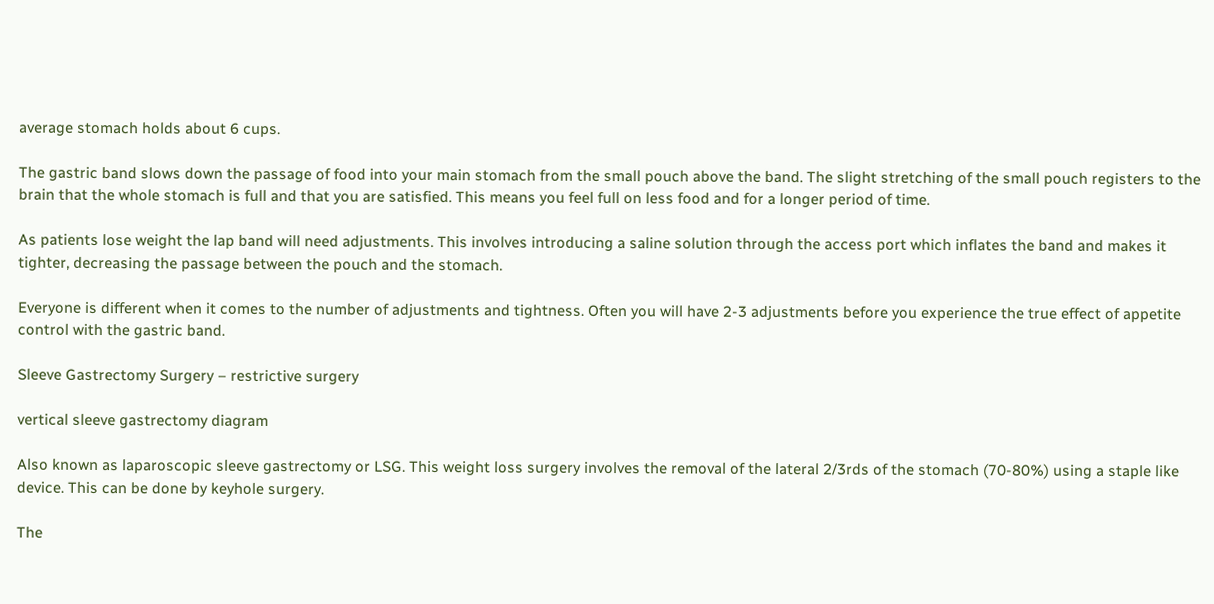average stomach holds about 6 cups.

The gastric band slows down the passage of food into your main stomach from the small pouch above the band. The slight stretching of the small pouch registers to the brain that the whole stomach is full and that you are satisfied. This means you feel full on less food and for a longer period of time.

As patients lose weight the lap band will need adjustments. This involves introducing a saline solution through the access port which inflates the band and makes it tighter, decreasing the passage between the pouch and the stomach.

Everyone is different when it comes to the number of adjustments and tightness. Often you will have 2-3 adjustments before you experience the true effect of appetite control with the gastric band.

Sleeve Gastrectomy Surgery – restrictive surgery

vertical sleeve gastrectomy diagram

Also known as laparoscopic sleeve gastrectomy or LSG. This weight loss surgery involves the removal of the lateral 2/3rds of the stomach (70-80%) using a staple like device. This can be done by keyhole surgery.

The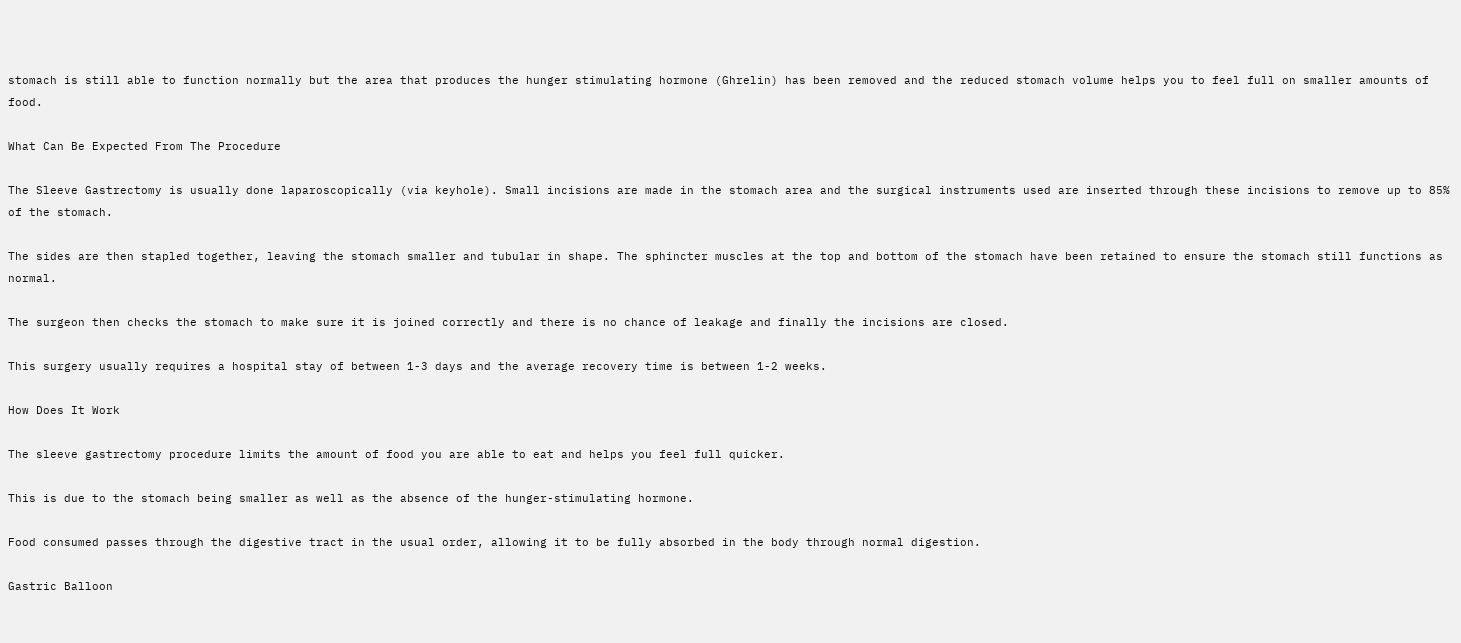stomach is still able to function normally but the area that produces the hunger stimulating hormone (Ghrelin) has been removed and the reduced stomach volume helps you to feel full on smaller amounts of food.

What Can Be Expected From The Procedure

The Sleeve Gastrectomy is usually done laparoscopically (via keyhole). Small incisions are made in the stomach area and the surgical instruments used are inserted through these incisions to remove up to 85% of the stomach.

The sides are then stapled together, leaving the stomach smaller and tubular in shape. The sphincter muscles at the top and bottom of the stomach have been retained to ensure the stomach still functions as normal.

The surgeon then checks the stomach to make sure it is joined correctly and there is no chance of leakage and finally the incisions are closed.

This surgery usually requires a hospital stay of between 1-3 days and the average recovery time is between 1-2 weeks.

How Does It Work

The sleeve gastrectomy procedure limits the amount of food you are able to eat and helps you feel full quicker.

This is due to the stomach being smaller as well as the absence of the hunger-stimulating hormone.

Food consumed passes through the digestive tract in the usual order, allowing it to be fully absorbed in the body through normal digestion.

Gastric Balloon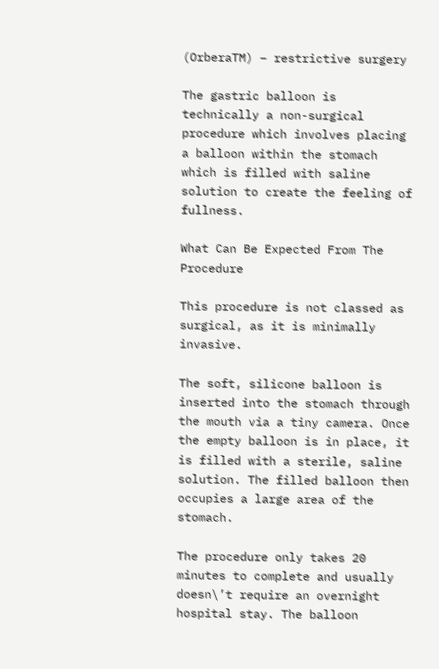(OrberaTM) – restrictive surgery

The gastric balloon is technically a non-surgical procedure which involves placing a balloon within the stomach which is filled with saline solution to create the feeling of fullness.

What Can Be Expected From The Procedure

This procedure is not classed as surgical, as it is minimally invasive.

The soft, silicone balloon is inserted into the stomach through the mouth via a tiny camera. Once the empty balloon is in place, it is filled with a sterile, saline solution. The filled balloon then occupies a large area of the stomach.

The procedure only takes 20 minutes to complete and usually doesn\’t require an overnight hospital stay. The balloon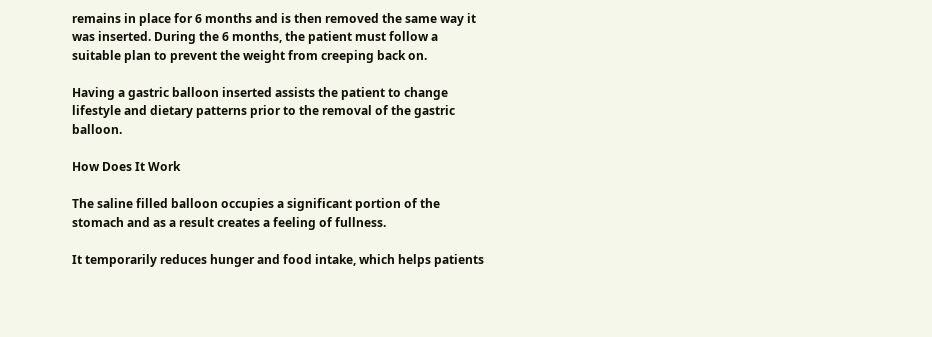remains in place for 6 months and is then removed the same way it was inserted. During the 6 months, the patient must follow a suitable plan to prevent the weight from creeping back on.

Having a gastric balloon inserted assists the patient to change lifestyle and dietary patterns prior to the removal of the gastric balloon.

How Does It Work

The saline filled balloon occupies a significant portion of the stomach and as a result creates a feeling of fullness.

It temporarily reduces hunger and food intake, which helps patients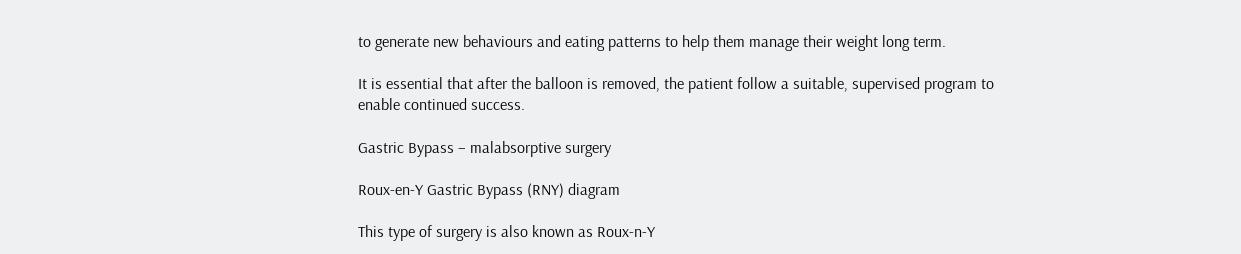to generate new behaviours and eating patterns to help them manage their weight long term.

It is essential that after the balloon is removed, the patient follow a suitable, supervised program to enable continued success.

Gastric Bypass – malabsorptive surgery

Roux-en-Y Gastric Bypass (RNY) diagram

This type of surgery is also known as Roux-n-Y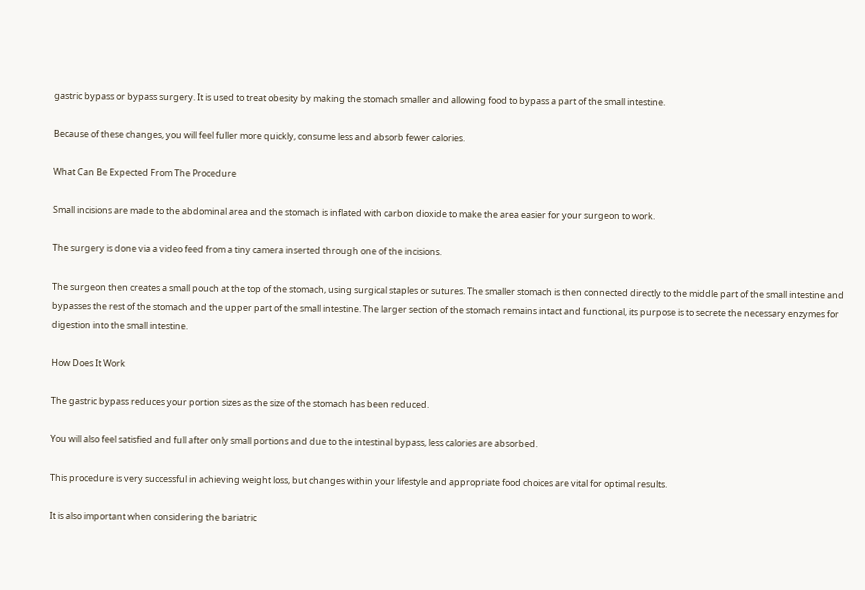gastric bypass or bypass surgery. It is used to treat obesity by making the stomach smaller and allowing food to bypass a part of the small intestine.

Because of these changes, you will feel fuller more quickly, consume less and absorb fewer calories.

What Can Be Expected From The Procedure

Small incisions are made to the abdominal area and the stomach is inflated with carbon dioxide to make the area easier for your surgeon to work.

The surgery is done via a video feed from a tiny camera inserted through one of the incisions.

The surgeon then creates a small pouch at the top of the stomach, using surgical staples or sutures. The smaller stomach is then connected directly to the middle part of the small intestine and bypasses the rest of the stomach and the upper part of the small intestine. The larger section of the stomach remains intact and functional, its purpose is to secrete the necessary enzymes for digestion into the small intestine.

How Does It Work

The gastric bypass reduces your portion sizes as the size of the stomach has been reduced.

You will also feel satisfied and full after only small portions and due to the intestinal bypass, less calories are absorbed.

This procedure is very successful in achieving weight loss, but changes within your lifestyle and appropriate food choices are vital for optimal results.

It is also important when considering the bariatric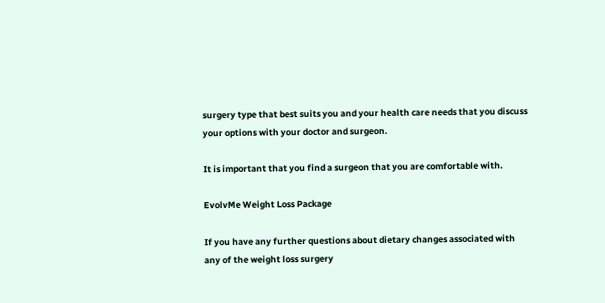surgery type that best suits you and your health care needs that you discuss your options with your doctor and surgeon.

It is important that you find a surgeon that you are comfortable with.

EvolvMe Weight Loss Package

If you have any further questions about dietary changes associated with any of the weight loss surgery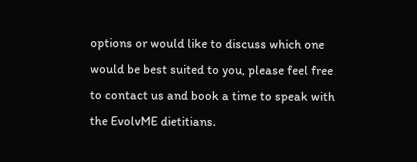options or would like to discuss which one would be best suited to you, please feel free to contact us and book a time to speak with the EvolvME dietitians.